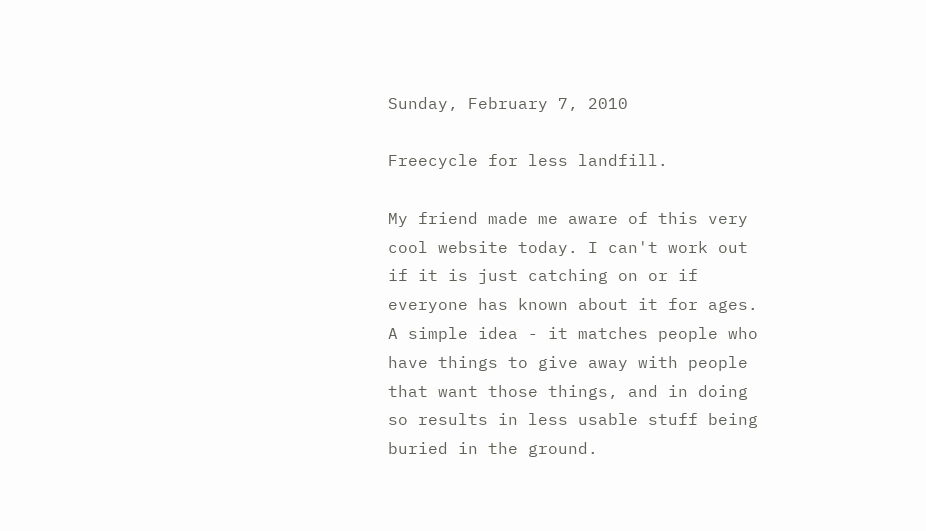Sunday, February 7, 2010

Freecycle for less landfill.

My friend made me aware of this very cool website today. I can't work out if it is just catching on or if everyone has known about it for ages. A simple idea - it matches people who have things to give away with people that want those things, and in doing so results in less usable stuff being buried in the ground.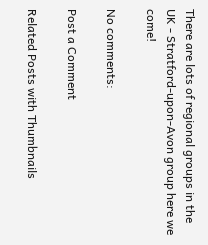There are lots of regional groups in the UK - Stratford-upon-Avon group here we come!

No comments:

Post a Comment

Related Posts with Thumbnails